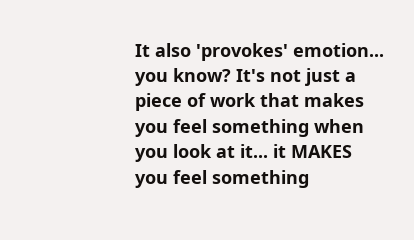It also 'provokes' emotion... you know? It's not just a piece of work that makes you feel something when you look at it... it MAKES you feel something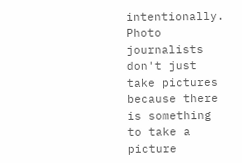intentionally. Photo journalists don't just take pictures because there is something to take a picture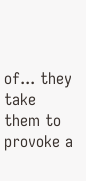of... they take them to provoke a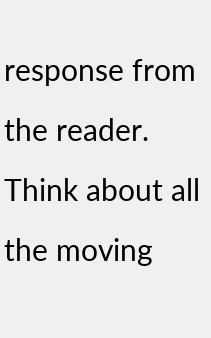response from the reader. Think about all the moving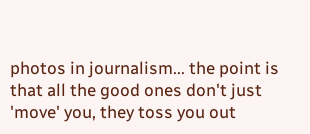photos in journalism... the point is that all the good ones don't just 'move' you, they toss you out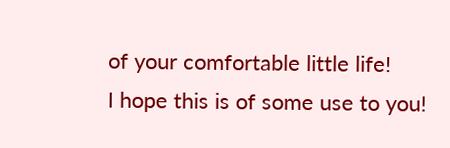of your comfortable little life!
I hope this is of some use to you!